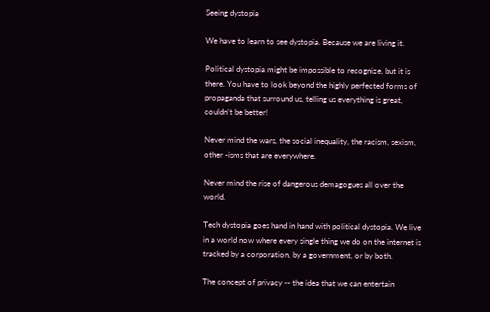Seeing dystopia

We have to learn to see dystopia. Because we are living it.

Political dystopia might be impossible to recognize, but it is there. You have to look beyond the highly perfected forms of propaganda that surround us, telling us everything is great, couldn’t be better!

Never mind the wars, the social inequality, the racism, sexism, other -isms that are everywhere.

Never mind the rise of dangerous demagogues all over the world.

Tech dystopia goes hand in hand with political dystopia. We live in a world now where every single thing we do on the internet is tracked by a corporation, by a government, or by both.

The concept of privacy -- the idea that we can entertain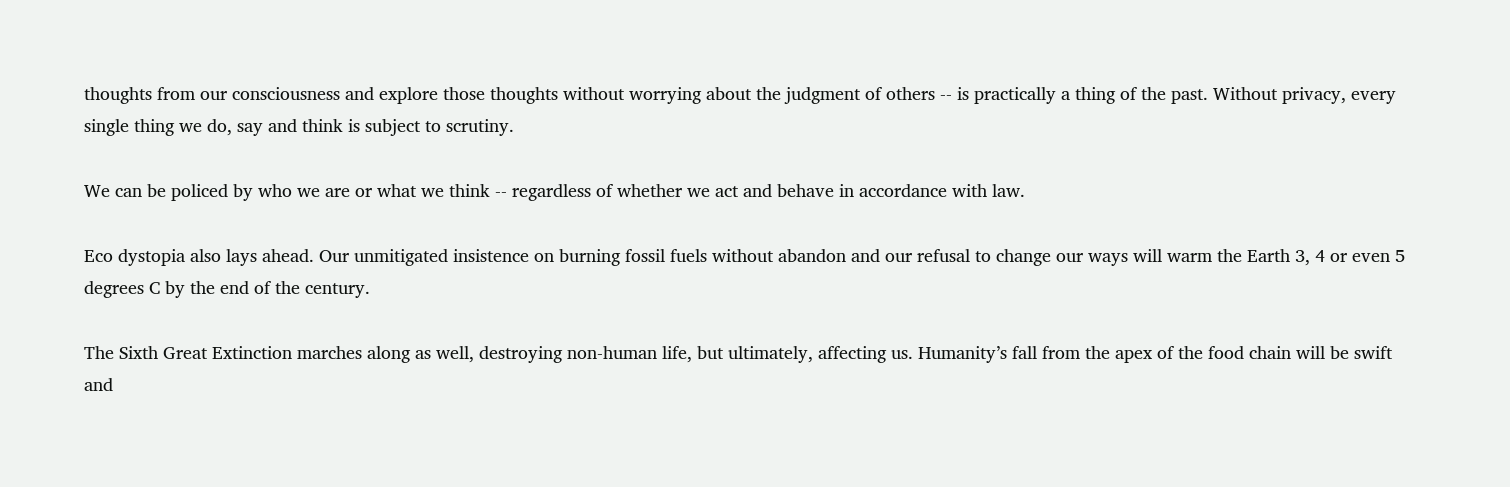thoughts from our consciousness and explore those thoughts without worrying about the judgment of others -- is practically a thing of the past. Without privacy, every single thing we do, say and think is subject to scrutiny.

We can be policed by who we are or what we think -- regardless of whether we act and behave in accordance with law.

Eco dystopia also lays ahead. Our unmitigated insistence on burning fossil fuels without abandon and our refusal to change our ways will warm the Earth 3, 4 or even 5 degrees C by the end of the century.

The Sixth Great Extinction marches along as well, destroying non-human life, but ultimately, affecting us. Humanity’s fall from the apex of the food chain will be swift and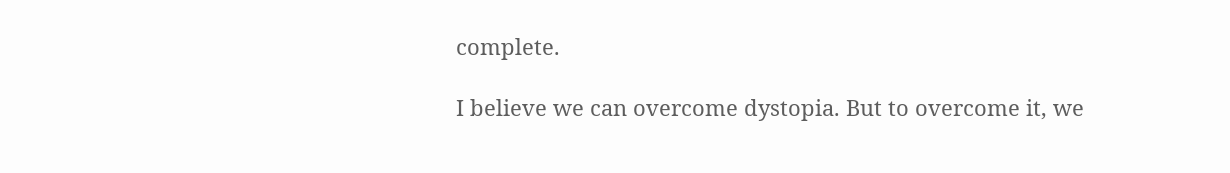complete.

I believe we can overcome dystopia. But to overcome it, we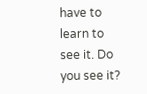have to learn to see it. Do you see it?